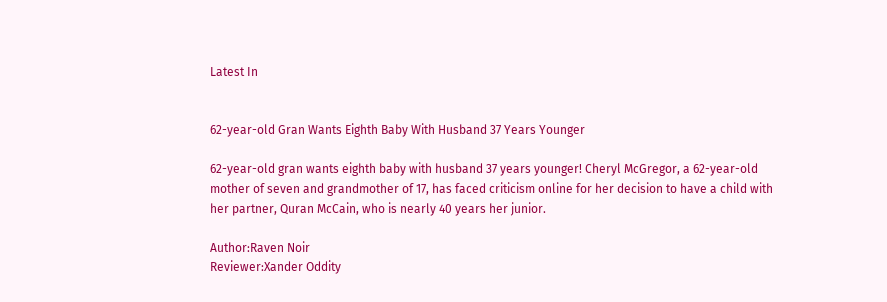Latest In


62-year-old Gran Wants Eighth Baby With Husband 37 Years Younger

62-year-old gran wants eighth baby with husband 37 years younger! Cheryl McGregor, a 62-year-old mother of seven and grandmother of 17, has faced criticism online for her decision to have a child with her partner, Quran McCain, who is nearly 40 years her junior.

Author:Raven Noir
Reviewer:Xander Oddity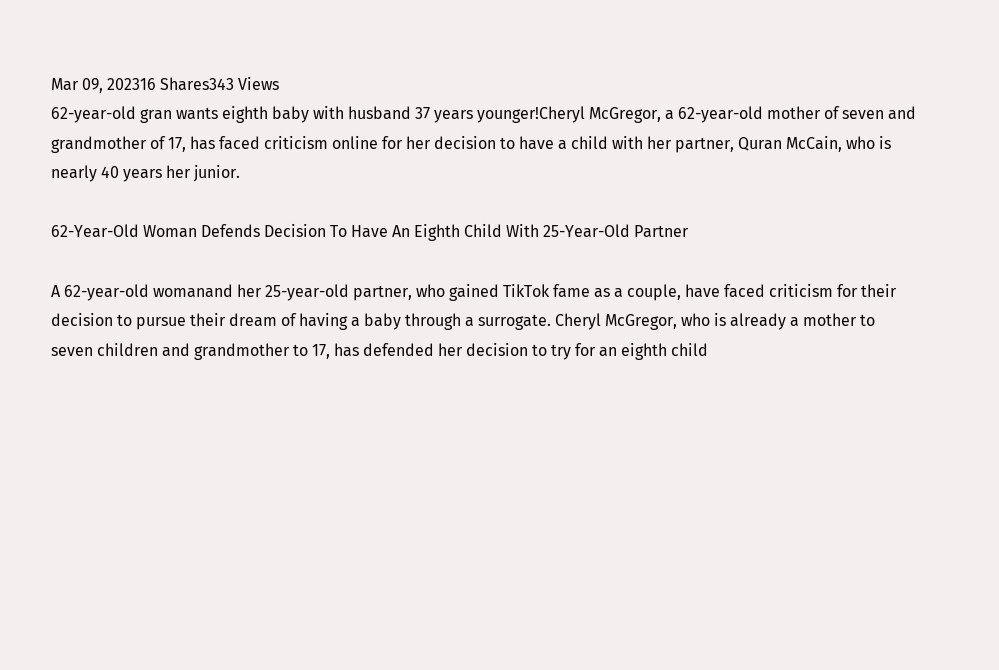Mar 09, 202316 Shares343 Views
62-year-old gran wants eighth baby with husband 37 years younger!Cheryl McGregor, a 62-year-old mother of seven and grandmother of 17, has faced criticism online for her decision to have a child with her partner, Quran McCain, who is nearly 40 years her junior.

62-Year-Old Woman Defends Decision To Have An Eighth Child With 25-Year-Old Partner

A 62-year-old womanand her 25-year-old partner, who gained TikTok fame as a couple, have faced criticism for their decision to pursue their dream of having a baby through a surrogate. Cheryl McGregor, who is already a mother to seven children and grandmother to 17, has defended her decision to try for an eighth child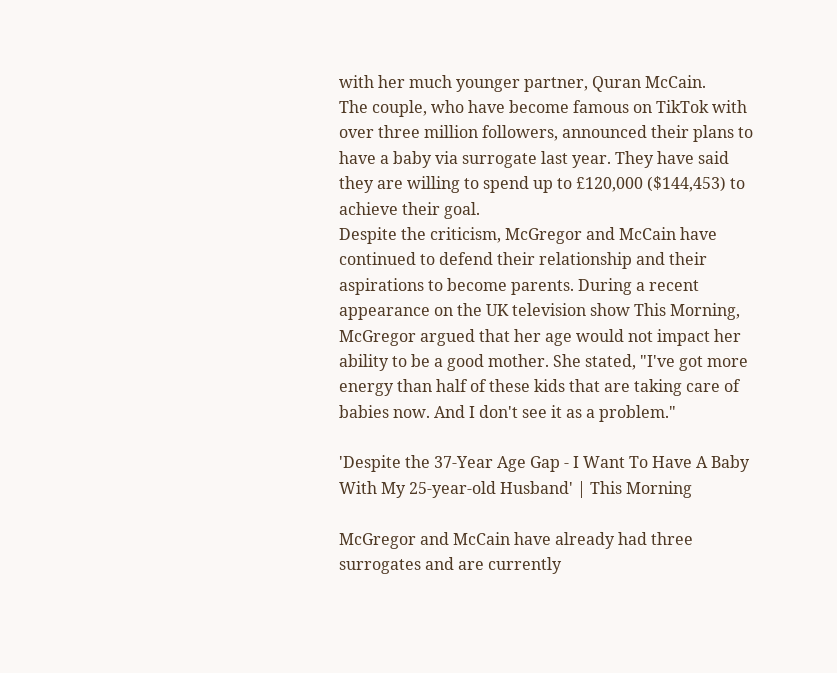with her much younger partner, Quran McCain.
The couple, who have become famous on TikTok with over three million followers, announced their plans to have a baby via surrogate last year. They have said they are willing to spend up to £120,000 ($144,453) to achieve their goal.
Despite the criticism, McGregor and McCain have continued to defend their relationship and their aspirations to become parents. During a recent appearance on the UK television show This Morning, McGregor argued that her age would not impact her ability to be a good mother. She stated, "I've got more energy than half of these kids that are taking care of babies now. And I don't see it as a problem."

'Despite the 37-Year Age Gap - I Want To Have A Baby With My 25-year-old Husband' | This Morning

McGregor and McCain have already had three surrogates and are currently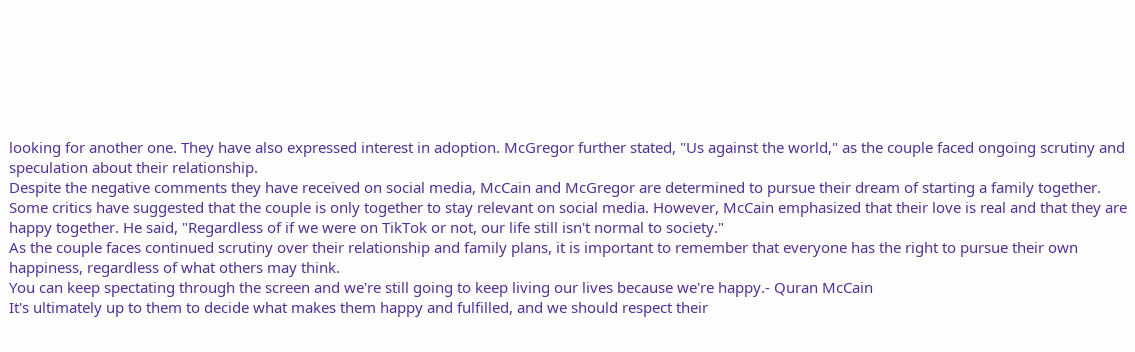looking for another one. They have also expressed interest in adoption. McGregor further stated, "Us against the world," as the couple faced ongoing scrutiny and speculation about their relationship.
Despite the negative comments they have received on social media, McCain and McGregor are determined to pursue their dream of starting a family together.
Some critics have suggested that the couple is only together to stay relevant on social media. However, McCain emphasized that their love is real and that they are happy together. He said, "Regardless of if we were on TikTok or not, our life still isn't normal to society."
As the couple faces continued scrutiny over their relationship and family plans, it is important to remember that everyone has the right to pursue their own happiness, regardless of what others may think.
You can keep spectating through the screen and we're still going to keep living our lives because we're happy.- Quran McCain
It's ultimately up to them to decide what makes them happy and fulfilled, and we should respect their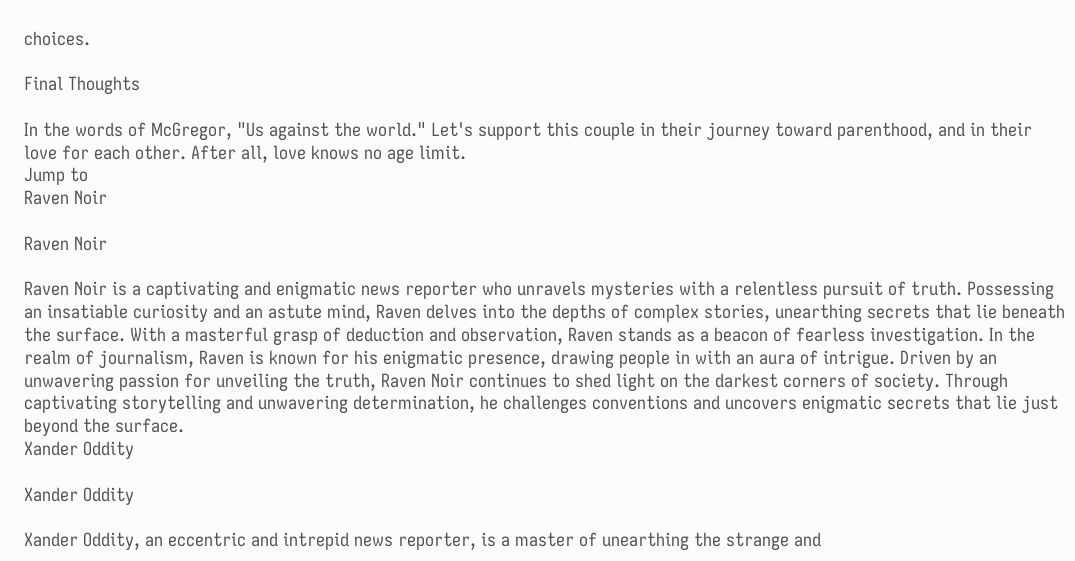choices.

Final Thoughts

In the words of McGregor, "Us against the world." Let's support this couple in their journey toward parenthood, and in their love for each other. After all, love knows no age limit.
Jump to
Raven Noir

Raven Noir

Raven Noir is a captivating and enigmatic news reporter who unravels mysteries with a relentless pursuit of truth. Possessing an insatiable curiosity and an astute mind, Raven delves into the depths of complex stories, unearthing secrets that lie beneath the surface. With a masterful grasp of deduction and observation, Raven stands as a beacon of fearless investigation. In the realm of journalism, Raven is known for his enigmatic presence, drawing people in with an aura of intrigue. Driven by an unwavering passion for unveiling the truth, Raven Noir continues to shed light on the darkest corners of society. Through captivating storytelling and unwavering determination, he challenges conventions and uncovers enigmatic secrets that lie just beyond the surface.
Xander Oddity

Xander Oddity

Xander Oddity, an eccentric and intrepid news reporter, is a master of unearthing the strange and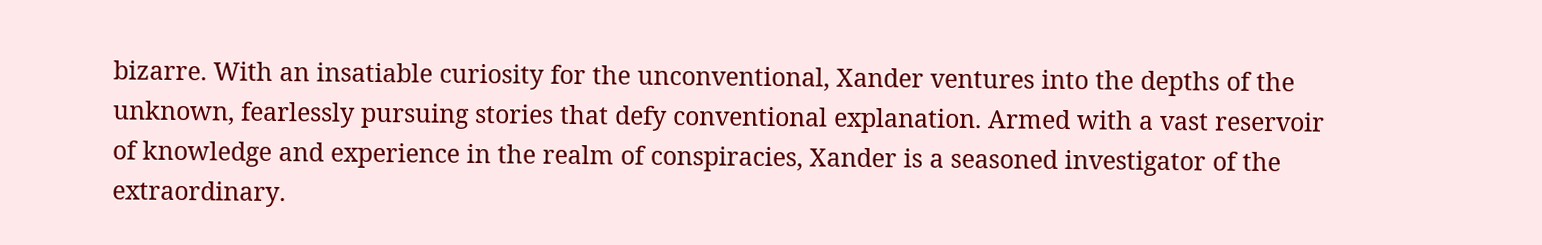bizarre. With an insatiable curiosity for the unconventional, Xander ventures into the depths of the unknown, fearlessly pursuing stories that defy conventional explanation. Armed with a vast reservoir of knowledge and experience in the realm of conspiracies, Xander is a seasoned investigator of the extraordinary.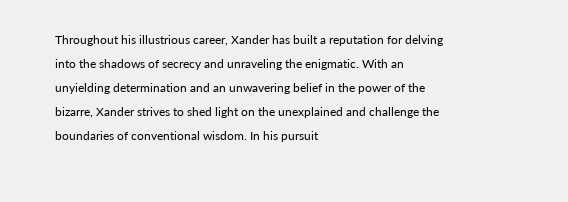Throughout his illustrious career, Xander has built a reputation for delving into the shadows of secrecy and unraveling the enigmatic. With an unyielding determination and an unwavering belief in the power of the bizarre, Xander strives to shed light on the unexplained and challenge the boundaries of conventional wisdom. In his pursuit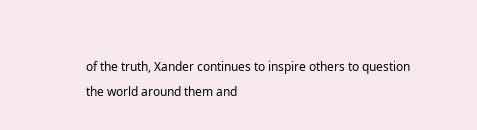of the truth, Xander continues to inspire others to question the world around them and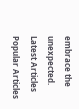embrace the unexpected.
Latest Articles
Popular Articles